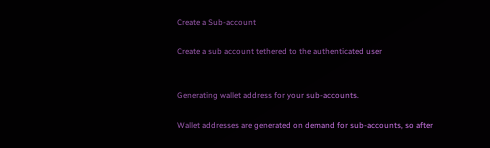Create a Sub-account

Create a sub account tethered to the authenticated user


Generating wallet address for your sub-accounts.

Wallet addresses are generated on demand for sub-accounts, so after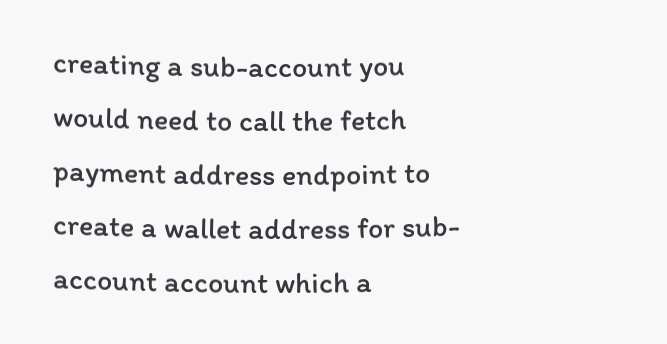creating a sub-account you would need to call the fetch payment address endpoint to create a wallet address for sub-account account which a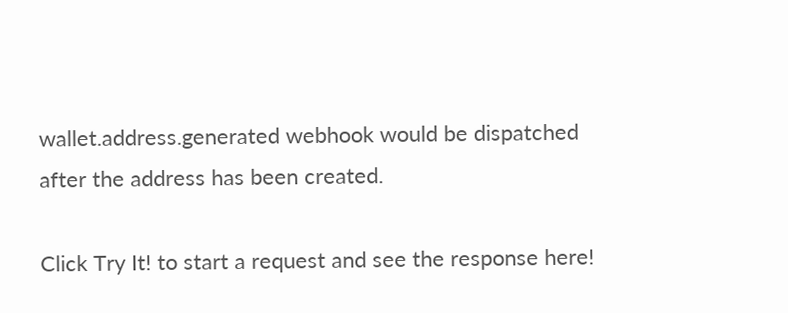wallet.address.generated webhook would be dispatched after the address has been created.

Click Try It! to start a request and see the response here!